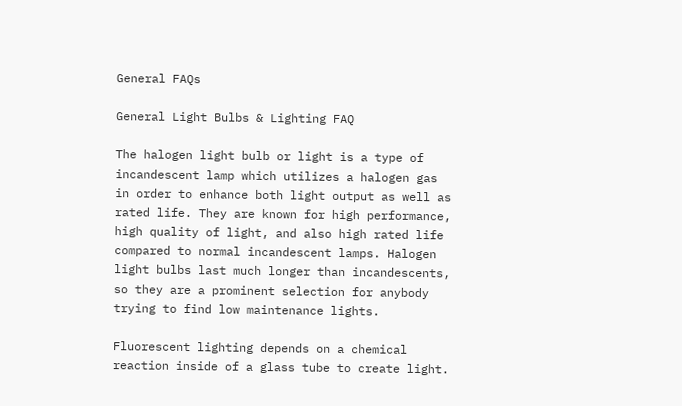General FAQs

General Light Bulbs & Lighting FAQ

The halogen light bulb or light is a type of incandescent lamp which utilizes a halogen gas in order to enhance both light output as well as rated life. They are known for high performance, high quality of light, and also high rated life compared to normal incandescent lamps. Halogen light bulbs last much longer than incandescents, so they are a prominent selection for anybody trying to find low maintenance lights.

Fluorescent lighting depends on a chemical reaction inside of a glass tube to create light.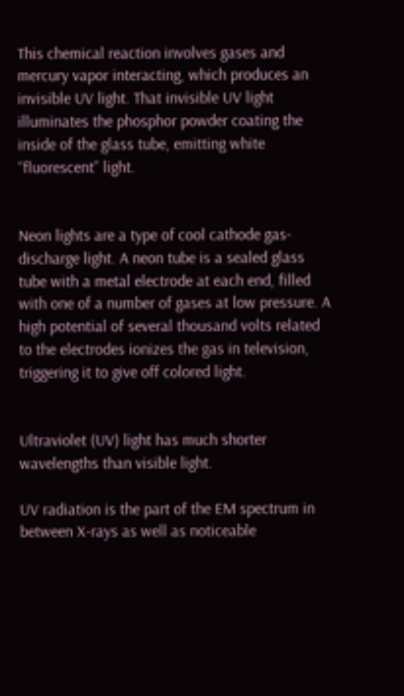This chemical reaction involves gases and mercury vapor interacting, which produces an invisible UV light. That invisible UV light illuminates the phosphor powder coating the inside of the glass tube, emitting white “fluorescent” light.


Neon lights are a type of cool cathode gas-discharge light. A neon tube is a sealed glass tube with a metal electrode at each end, filled with one of a number of gases at low pressure. A high potential of several thousand volts related to the electrodes ionizes the gas in television, triggering it to give off colored light.


Ultraviolet (UV) light has much shorter wavelengths than visible light.

UV radiation is the part of the EM spectrum in between X-rays as well as noticeable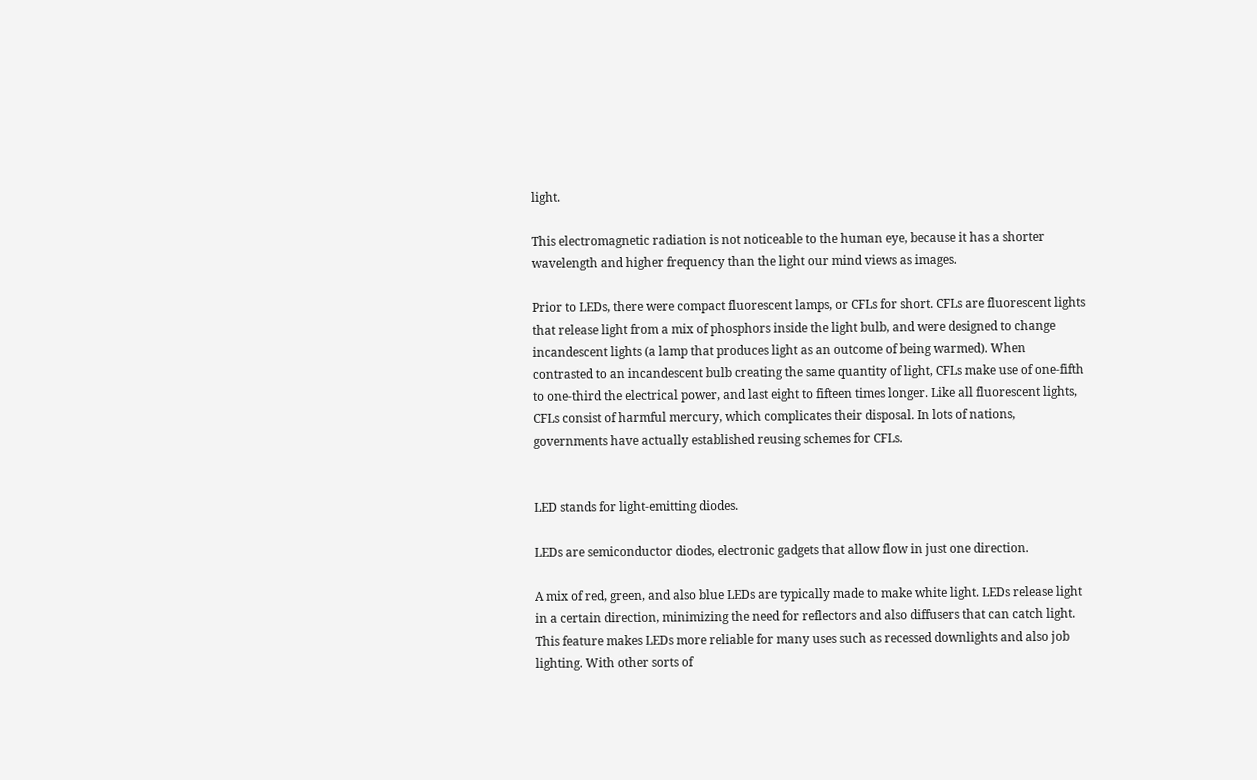light.

This electromagnetic radiation is not noticeable to the human eye, because it has a shorter wavelength and higher frequency than the light our mind views as images.

Prior to LEDs, there were compact fluorescent lamps, or CFLs for short. CFLs are fluorescent lights that release light from a mix of phosphors inside the light bulb, and were designed to change incandescent lights (a lamp that produces light as an outcome of being warmed). When contrasted to an incandescent bulb creating the same quantity of light, CFLs make use of one-fifth to one-third the electrical power, and last eight to fifteen times longer. Like all fluorescent lights, CFLs consist of harmful mercury, which complicates their disposal. In lots of nations, governments have actually established reusing schemes for CFLs.


LED stands for light-emitting diodes.

LEDs are semiconductor diodes, electronic gadgets that allow flow in just one direction.

A mix of red, green, and also blue LEDs are typically made to make white light. LEDs release light in a certain direction, minimizing the need for reflectors and also diffusers that can catch light. This feature makes LEDs more reliable for many uses such as recessed downlights and also job lighting. With other sorts of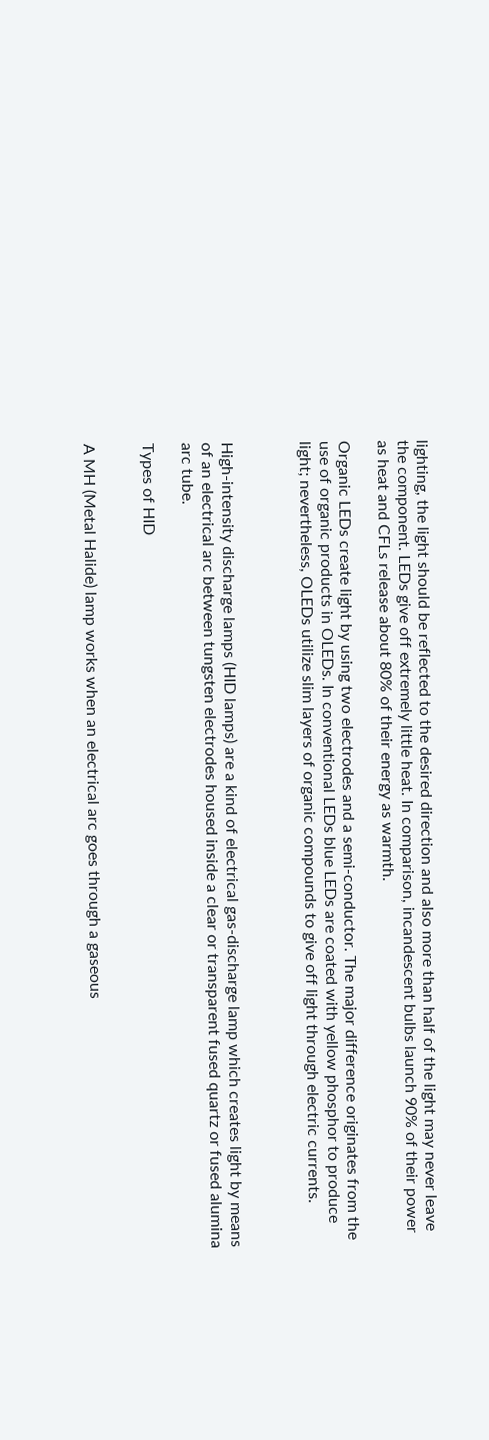lighting, the light should be reflected to the desired direction and also more than half of the light may never leave the component. LEDs give off extremely little heat. In comparison, incandescent bulbs launch 90% of their power as heat and CFLs release about 80% of their energy as warmth.

Organic LEDs create light by using two electrodes and a semi-conductor. The major difference originates from the use of organic products in OLEDs. In conventional LEDs blue LEDs are coated with yellow phosphor to produce light; nevertheless, OLEDs utilize slim layers of organic compounds to give off light through electric currents.



High-intensity discharge lamps (HID lamps) are a kind of electrical gas-discharge lamp which creates light by means of an electrical arc between tungsten electrodes housed inside a clear or transparent fused quartz or fused alumina arc tube.

Types of HID


A MH (Metal Halide) lamp works when an electrical arc goes through a gaseous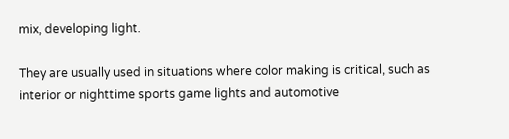mix, developing light.

They are usually used in situations where color making is critical, such as interior or nighttime sports game lights and automotive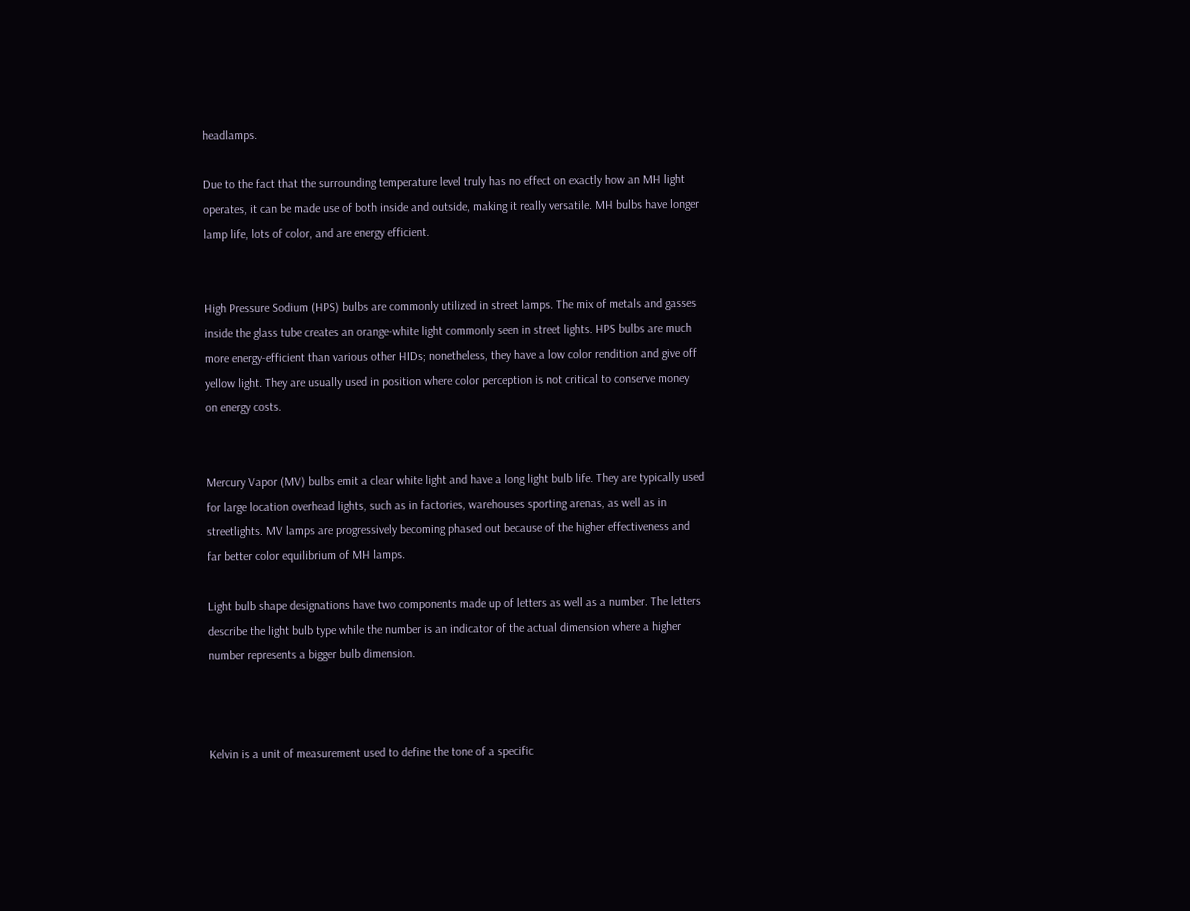headlamps.

Due to the fact that the surrounding temperature level truly has no effect on exactly how an MH light operates, it can be made use of both inside and outside, making it really versatile. MH bulbs have longer lamp life, lots of color, and are energy efficient.


High Pressure Sodium (HPS) bulbs are commonly utilized in street lamps. The mix of metals and gasses inside the glass tube creates an orange-white light commonly seen in street lights. HPS bulbs are much more energy-efficient than various other HIDs; nonetheless, they have a low color rendition and give off yellow light. They are usually used in position where color perception is not critical to conserve money on energy costs.


Mercury Vapor (MV) bulbs emit a clear white light and have a long light bulb life. They are typically used for large location overhead lights, such as in factories, warehouses sporting arenas, as well as in streetlights. MV lamps are progressively becoming phased out because of the higher effectiveness and far better color equilibrium of MH lamps.

Light bulb shape designations have two components made up of letters as well as a number. The letters describe the light bulb type while the number is an indicator of the actual dimension where a higher number represents a bigger bulb dimension.



Kelvin is a unit of measurement used to define the tone of a specific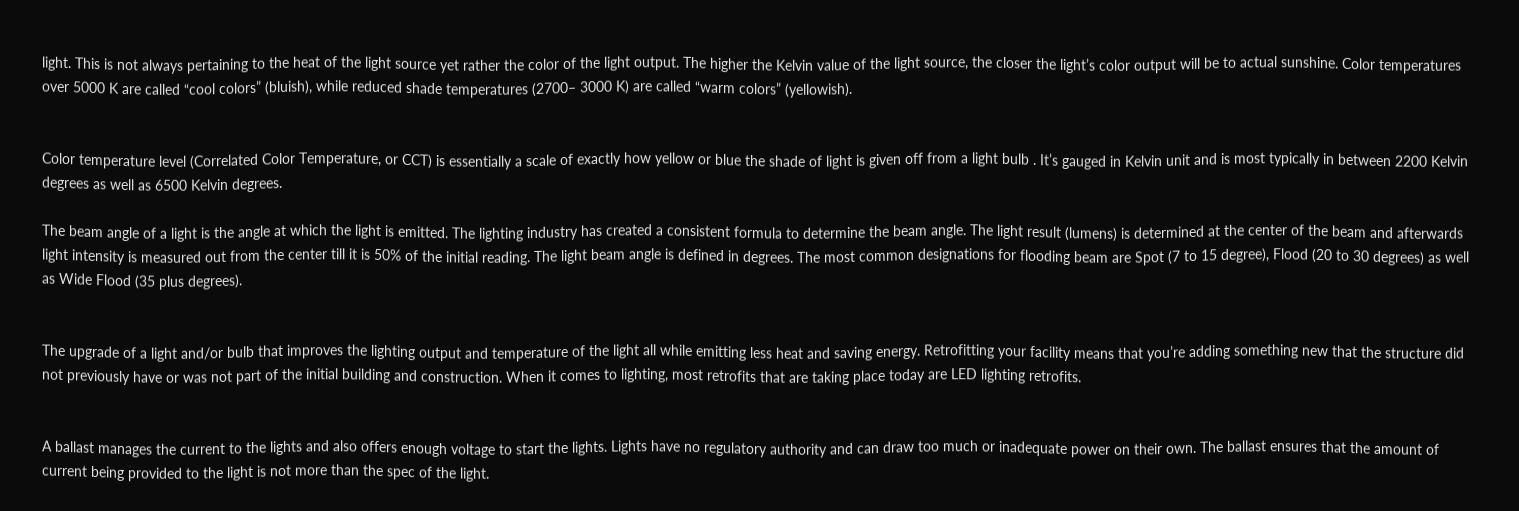light. This is not always pertaining to the heat of the light source yet rather the color of the light output. The higher the Kelvin value of the light source, the closer the light’s color output will be to actual sunshine. Color temperatures over 5000 K are called “cool colors” (bluish), while reduced shade temperatures (2700– 3000 K) are called “warm colors” (yellowish).


Color temperature level (Correlated Color Temperature, or CCT) is essentially a scale of exactly how yellow or blue the shade of light is given off from a light bulb . It’s gauged in Kelvin unit and is most typically in between 2200 Kelvin degrees as well as 6500 Kelvin degrees.

The beam angle of a light is the angle at which the light is emitted. The lighting industry has created a consistent formula to determine the beam angle. The light result (lumens) is determined at the center of the beam and afterwards light intensity is measured out from the center till it is 50% of the initial reading. The light beam angle is defined in degrees. The most common designations for flooding beam are Spot (7 to 15 degree), Flood (20 to 30 degrees) as well as Wide Flood (35 plus degrees).


The upgrade of a light and/or bulb that improves the lighting output and temperature of the light all while emitting less heat and saving energy. Retrofitting your facility means that you’re adding something new that the structure did not previously have or was not part of the initial building and construction. When it comes to lighting, most retrofits that are taking place today are LED lighting retrofits.


A ballast manages the current to the lights and also offers enough voltage to start the lights. Lights have no regulatory authority and can draw too much or inadequate power on their own. The ballast ensures that the amount of current being provided to the light is not more than the spec of the light.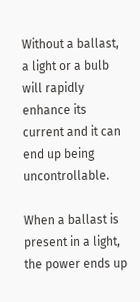Without a ballast, a light or a bulb will rapidly enhance its current and it can end up being uncontrollable.

When a ballast is present in a light, the power ends up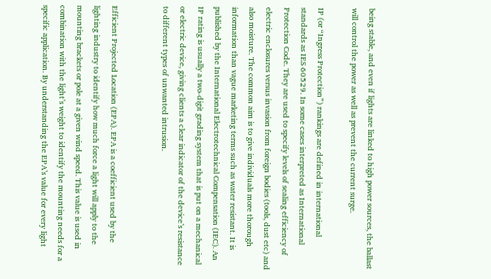being stable, and even if lights are linked to high power sources, the ballast will control the power as well as prevent the current surge.

IP (or “Ingress Protection”) rankings are defined in international standards as IES 60529. In some cases interpreted as International Protection Code. They are used to specify levels of sealing efficiency of electric enclosures versus invasion from foreign bodies (tools, dust etc) and also moisture. The common aim is to give individuals more thorough information than vague marketing terms such as water resistant. It is published by the International Electrotechnical Compensation (IEC). An IP rating is usually a two-digit grading system that is put on a mechanical or electric device, giving clients a clear indicator of the device’s resistance to different types of unwanted intrusion.


Efficient Projected Location (EPA). EPA is a coefficient used by the lighting industry to identify how much force a light will apply to the mounting brackets or pole at a given wind speed. This value is used in combination with the light’s weight to identify the mounting needs for a specific application. By understanding the EPA’s value for every light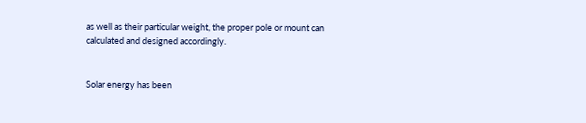as well as their particular weight, the proper pole or mount can calculated and designed accordingly.


Solar energy has been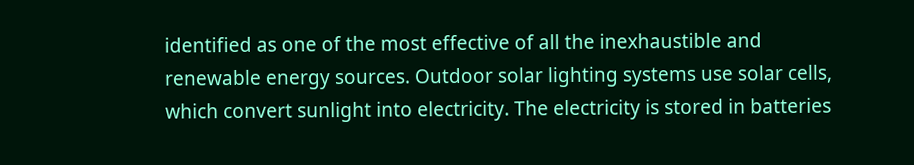identified as one of the most effective of all the inexhaustible and renewable energy sources. Outdoor solar lighting systems use solar cells, which convert sunlight into electricity. The electricity is stored in batteries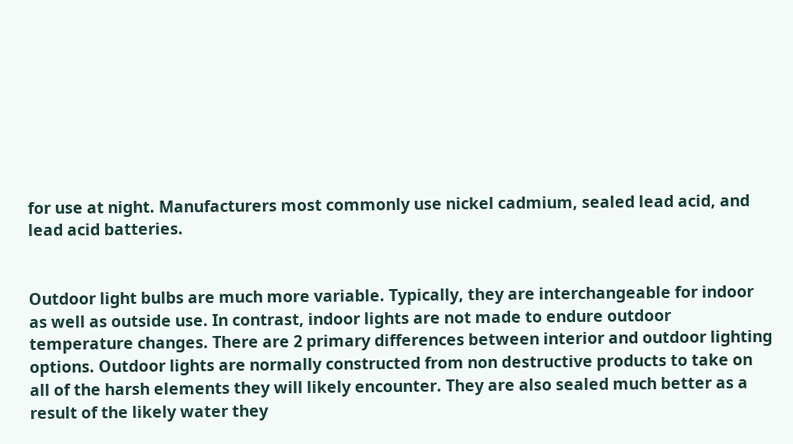for use at night. Manufacturers most commonly use nickel cadmium, sealed lead acid, and lead acid batteries.


Outdoor light bulbs are much more variable. Typically, they are interchangeable for indoor as well as outside use. In contrast, indoor lights are not made to endure outdoor temperature changes. There are 2 primary differences between interior and outdoor lighting options. Outdoor lights are normally constructed from non destructive products to take on all of the harsh elements they will likely encounter. They are also sealed much better as a result of the likely water they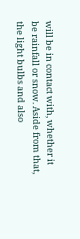will be in contact with, whether it be rainfall or snow. Aside from that, the light bulbs and also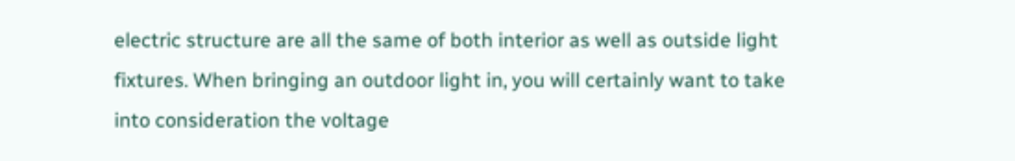electric structure are all the same of both interior as well as outside light fixtures. When bringing an outdoor light in, you will certainly want to take into consideration the voltage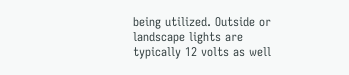being utilized. Outside or landscape lights are typically 12 volts as well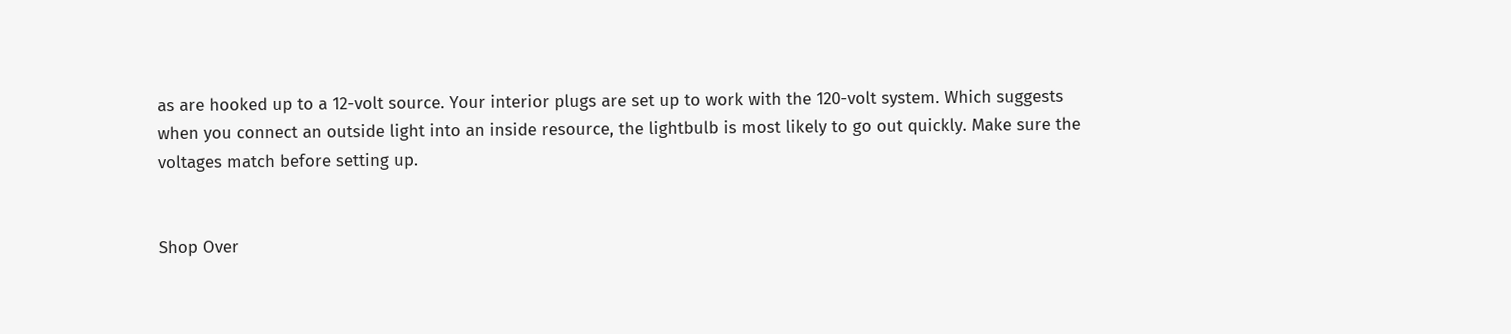as are hooked up to a 12-volt source. Your interior plugs are set up to work with the 120-volt system. Which suggests when you connect an outside light into an inside resource, the lightbulb is most likely to go out quickly. Make sure the voltages match before setting up.


Shop Over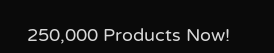250,000 Products Now!